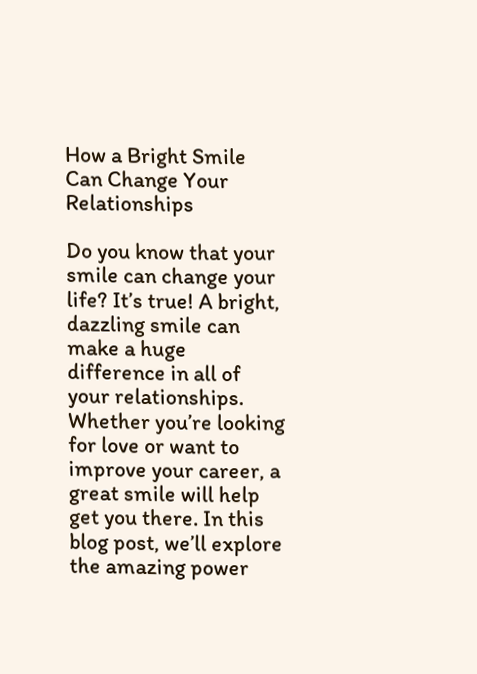How a Bright Smile Can Change Your Relationships

Do you know that your smile can change your life? It’s true! A bright, dazzling smile can make a huge difference in all of your relationships. Whether you’re looking for love or want to improve your career, a great smile will help get you there. In this blog post, we’ll explore the amazing power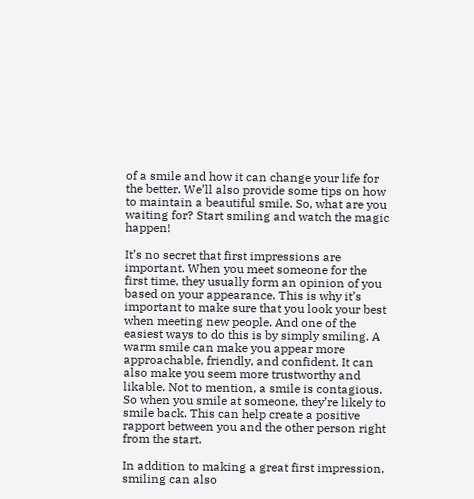of a smile and how it can change your life for the better. We’ll also provide some tips on how to maintain a beautiful smile. So, what are you waiting for? Start smiling and watch the magic happen!

It’s no secret that first impressions are important. When you meet someone for the first time, they usually form an opinion of you based on your appearance. This is why it’s important to make sure that you look your best when meeting new people. And one of the easiest ways to do this is by simply smiling. A warm smile can make you appear more approachable, friendly, and confident. It can also make you seem more trustworthy and likable. Not to mention, a smile is contagious. So when you smile at someone, they’re likely to smile back. This can help create a positive rapport between you and the other person right from the start.

In addition to making a great first impression, smiling can also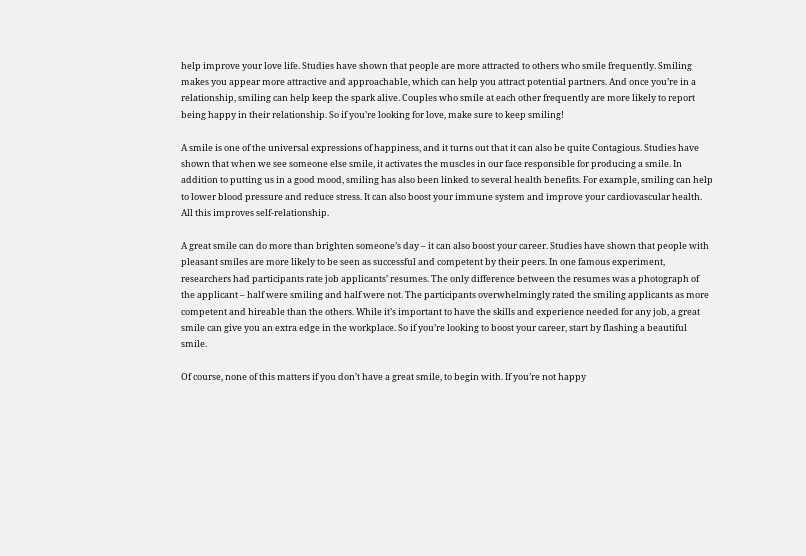help improve your love life. Studies have shown that people are more attracted to others who smile frequently. Smiling makes you appear more attractive and approachable, which can help you attract potential partners. And once you’re in a relationship, smiling can help keep the spark alive. Couples who smile at each other frequently are more likely to report being happy in their relationship. So if you’re looking for love, make sure to keep smiling!

A smile is one of the universal expressions of happiness, and it turns out that it can also be quite Contagious. Studies have shown that when we see someone else smile, it activates the muscles in our face responsible for producing a smile. In addition to putting us in a good mood, smiling has also been linked to several health benefits. For example, smiling can help to lower blood pressure and reduce stress. It can also boost your immune system and improve your cardiovascular health. All this improves self-relationship.

A great smile can do more than brighten someone’s day – it can also boost your career. Studies have shown that people with pleasant smiles are more likely to be seen as successful and competent by their peers. In one famous experiment, researchers had participants rate job applicants’ resumes. The only difference between the resumes was a photograph of the applicant – half were smiling and half were not. The participants overwhelmingly rated the smiling applicants as more competent and hireable than the others. While it’s important to have the skills and experience needed for any job, a great smile can give you an extra edge in the workplace. So if you’re looking to boost your career, start by flashing a beautiful smile.

Of course, none of this matters if you don’t have a great smile, to begin with. If you’re not happy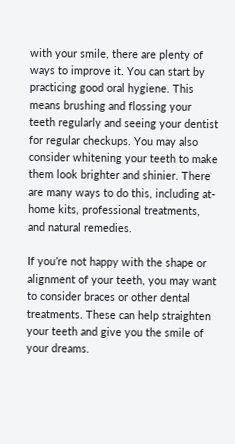with your smile, there are plenty of ways to improve it. You can start by practicing good oral hygiene. This means brushing and flossing your teeth regularly and seeing your dentist for regular checkups. You may also consider whitening your teeth to make them look brighter and shinier. There are many ways to do this, including at-home kits, professional treatments, and natural remedies.

If you’re not happy with the shape or alignment of your teeth, you may want to consider braces or other dental treatments. These can help straighten your teeth and give you the smile of your dreams.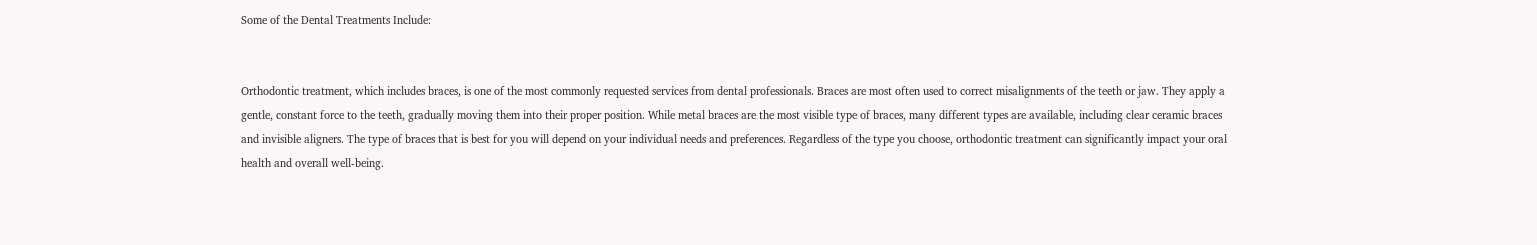Some of the Dental Treatments Include:


Orthodontic treatment, which includes braces, is one of the most commonly requested services from dental professionals. Braces are most often used to correct misalignments of the teeth or jaw. They apply a gentle, constant force to the teeth, gradually moving them into their proper position. While metal braces are the most visible type of braces, many different types are available, including clear ceramic braces and invisible aligners. The type of braces that is best for you will depend on your individual needs and preferences. Regardless of the type you choose, orthodontic treatment can significantly impact your oral health and overall well-being.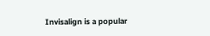Invisalign is a popular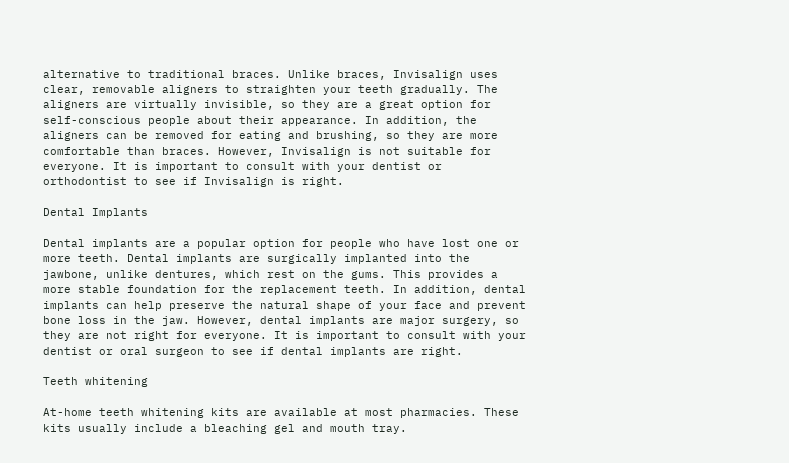alternative to traditional braces. Unlike braces, Invisalign uses clear, removable aligners to straighten your teeth gradually. The aligners are virtually invisible, so they are a great option for self-conscious people about their appearance. In addition, the aligners can be removed for eating and brushing, so they are more comfortable than braces. However, Invisalign is not suitable for everyone. It is important to consult with your dentist or orthodontist to see if Invisalign is right.

Dental Implants

Dental implants are a popular option for people who have lost one or more teeth. Dental implants are surgically implanted into the jawbone, unlike dentures, which rest on the gums. This provides a more stable foundation for the replacement teeth. In addition, dental implants can help preserve the natural shape of your face and prevent bone loss in the jaw. However, dental implants are major surgery, so they are not right for everyone. It is important to consult with your dentist or oral surgeon to see if dental implants are right.

Teeth whitening

At-home teeth whitening kits are available at most pharmacies. These kits usually include a bleaching gel and mouth tray.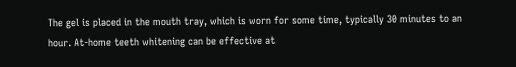The gel is placed in the mouth tray, which is worn for some time, typically 30 minutes to an hour. At-home teeth whitening can be effective at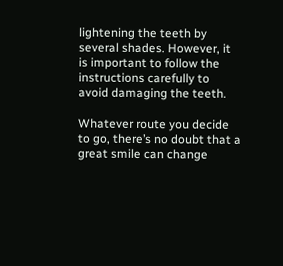lightening the teeth by several shades. However, it is important to follow the instructions carefully to avoid damaging the teeth.

Whatever route you decide to go, there’s no doubt that a great smile can change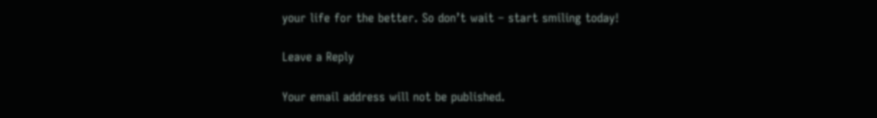your life for the better. So don’t wait – start smiling today!

Leave a Reply

Your email address will not be published.